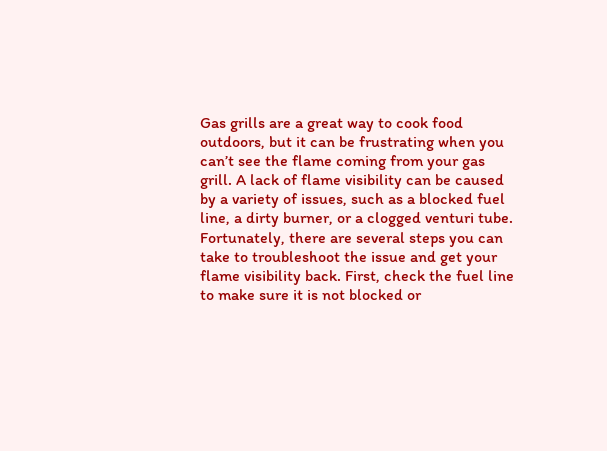Gas grills are a great way to cook food outdoors, but it can be frustrating when you can’t see the flame coming from your gas grill. A lack of flame visibility can be caused by a variety of issues, such as a blocked fuel line, a dirty burner, or a clogged venturi tube. Fortunately, there are several steps you can take to troubleshoot the issue and get your flame visibility back. First, check the fuel line to make sure it is not blocked or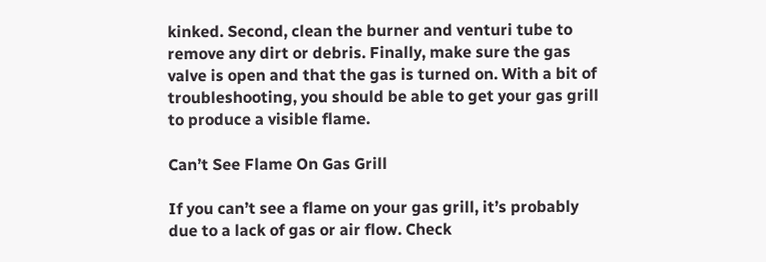kinked. Second, clean the burner and venturi tube to remove any dirt or debris. Finally, make sure the gas valve is open and that the gas is turned on. With a bit of troubleshooting, you should be able to get your gas grill to produce a visible flame.

Can’t See Flame On Gas Grill

If you can’t see a flame on your gas grill, it’s probably due to a lack of gas or air flow. Check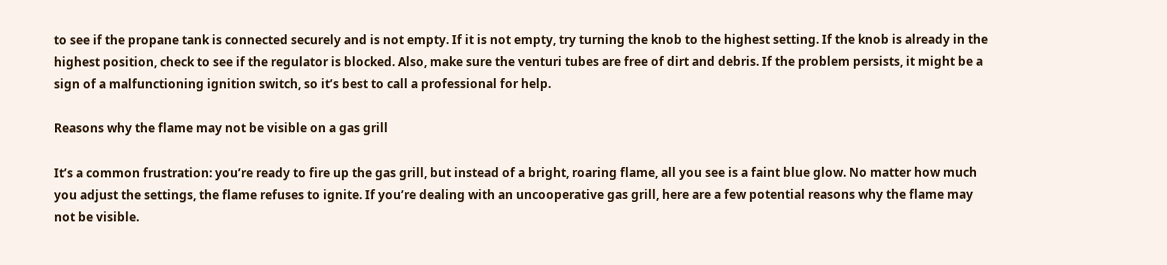to see if the propane tank is connected securely and is not empty. If it is not empty, try turning the knob to the highest setting. If the knob is already in the highest position, check to see if the regulator is blocked. Also, make sure the venturi tubes are free of dirt and debris. If the problem persists, it might be a sign of a malfunctioning ignition switch, so it’s best to call a professional for help.

Reasons why the flame may not be visible on a gas grill

It’s a common frustration: you’re ready to fire up the gas grill, but instead of a bright, roaring flame, all you see is a faint blue glow. No matter how much you adjust the settings, the flame refuses to ignite. If you’re dealing with an uncooperative gas grill, here are a few potential reasons why the flame may not be visible.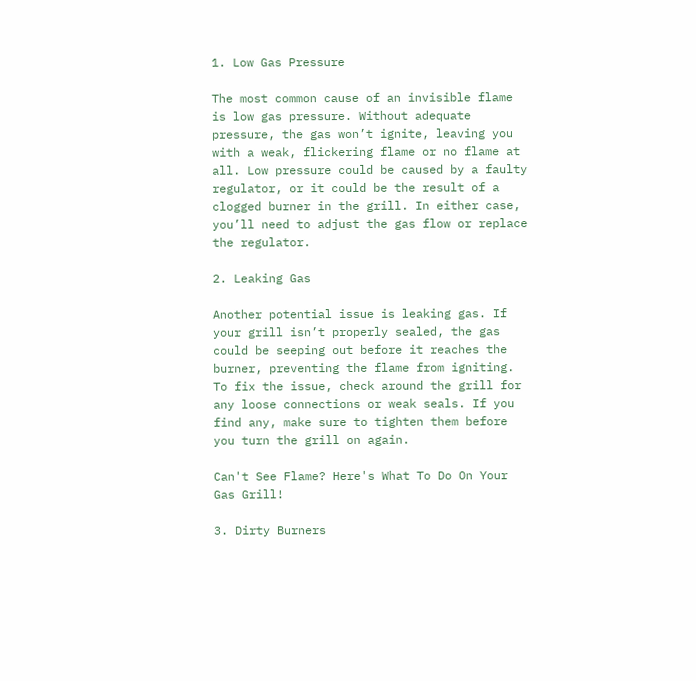1. Low Gas Pressure

The most common cause of an invisible flame is low gas pressure. Without adequate pressure, the gas won’t ignite, leaving you with a weak, flickering flame or no flame at all. Low pressure could be caused by a faulty regulator, or it could be the result of a clogged burner in the grill. In either case, you’ll need to adjust the gas flow or replace the regulator.

2. Leaking Gas

Another potential issue is leaking gas. If your grill isn’t properly sealed, the gas could be seeping out before it reaches the burner, preventing the flame from igniting. To fix the issue, check around the grill for any loose connections or weak seals. If you find any, make sure to tighten them before you turn the grill on again.

Can't See Flame? Here's What To Do On Your Gas Grill!

3. Dirty Burners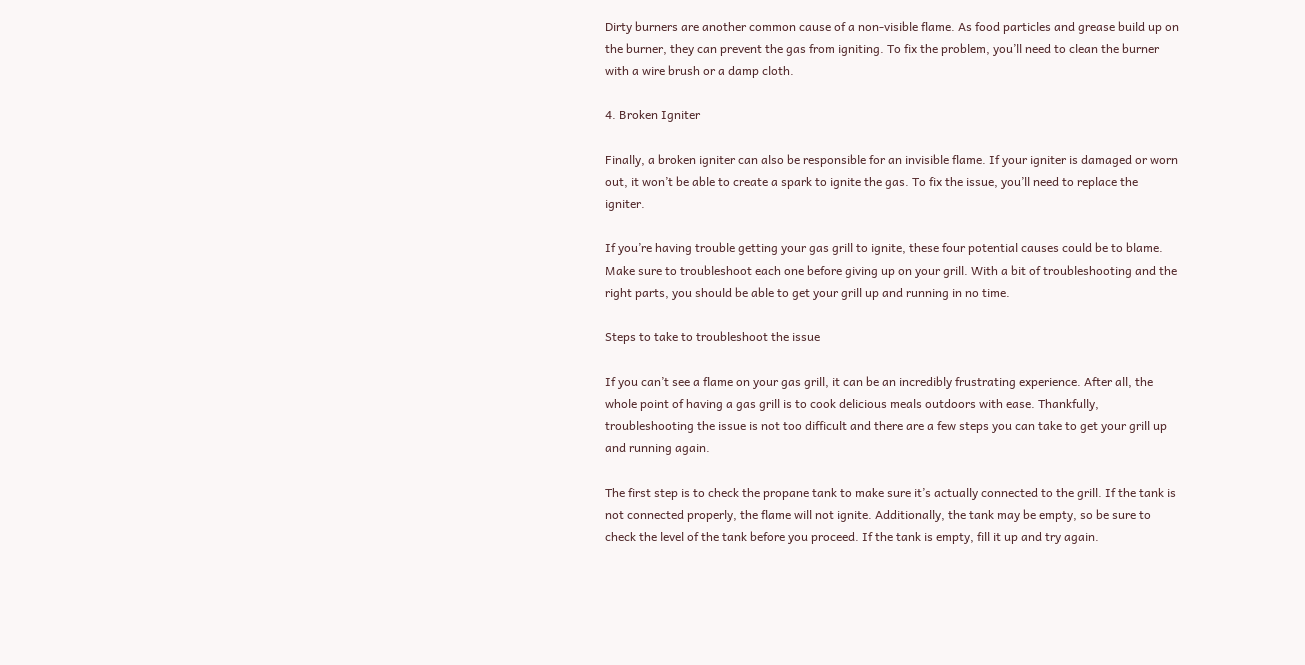Dirty burners are another common cause of a non-visible flame. As food particles and grease build up on the burner, they can prevent the gas from igniting. To fix the problem, you’ll need to clean the burner with a wire brush or a damp cloth.

4. Broken Igniter

Finally, a broken igniter can also be responsible for an invisible flame. If your igniter is damaged or worn out, it won’t be able to create a spark to ignite the gas. To fix the issue, you’ll need to replace the igniter.

If you’re having trouble getting your gas grill to ignite, these four potential causes could be to blame. Make sure to troubleshoot each one before giving up on your grill. With a bit of troubleshooting and the right parts, you should be able to get your grill up and running in no time.

Steps to take to troubleshoot the issue

If you can’t see a flame on your gas grill, it can be an incredibly frustrating experience. After all, the whole point of having a gas grill is to cook delicious meals outdoors with ease. Thankfully, troubleshooting the issue is not too difficult and there are a few steps you can take to get your grill up and running again.

The first step is to check the propane tank to make sure it’s actually connected to the grill. If the tank is not connected properly, the flame will not ignite. Additionally, the tank may be empty, so be sure to check the level of the tank before you proceed. If the tank is empty, fill it up and try again.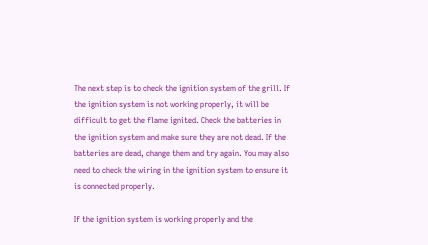The next step is to check the ignition system of the grill. If the ignition system is not working properly, it will be difficult to get the flame ignited. Check the batteries in the ignition system and make sure they are not dead. If the batteries are dead, change them and try again. You may also need to check the wiring in the ignition system to ensure it is connected properly.

If the ignition system is working properly and the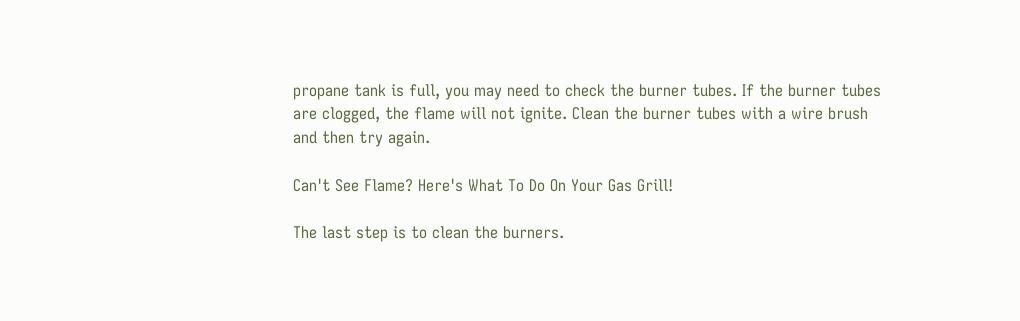propane tank is full, you may need to check the burner tubes. If the burner tubes are clogged, the flame will not ignite. Clean the burner tubes with a wire brush and then try again.

Can't See Flame? Here's What To Do On Your Gas Grill!

The last step is to clean the burners.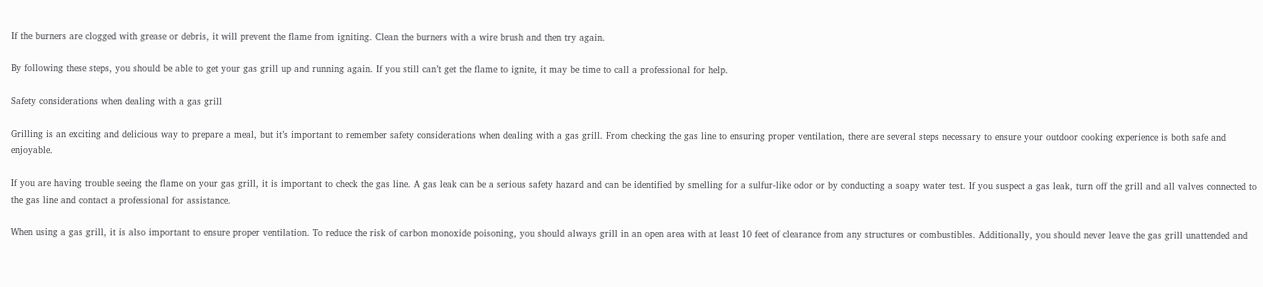If the burners are clogged with grease or debris, it will prevent the flame from igniting. Clean the burners with a wire brush and then try again.

By following these steps, you should be able to get your gas grill up and running again. If you still can’t get the flame to ignite, it may be time to call a professional for help.

Safety considerations when dealing with a gas grill

Grilling is an exciting and delicious way to prepare a meal, but it’s important to remember safety considerations when dealing with a gas grill. From checking the gas line to ensuring proper ventilation, there are several steps necessary to ensure your outdoor cooking experience is both safe and enjoyable.

If you are having trouble seeing the flame on your gas grill, it is important to check the gas line. A gas leak can be a serious safety hazard and can be identified by smelling for a sulfur-like odor or by conducting a soapy water test. If you suspect a gas leak, turn off the grill and all valves connected to the gas line and contact a professional for assistance.

When using a gas grill, it is also important to ensure proper ventilation. To reduce the risk of carbon monoxide poisoning, you should always grill in an open area with at least 10 feet of clearance from any structures or combustibles. Additionally, you should never leave the gas grill unattended and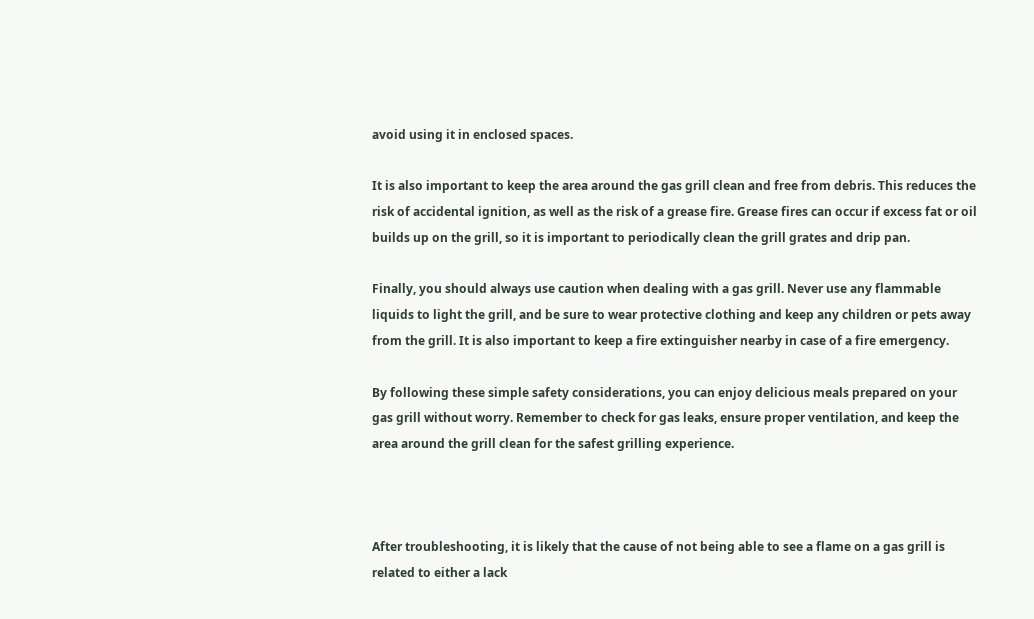avoid using it in enclosed spaces.

It is also important to keep the area around the gas grill clean and free from debris. This reduces the risk of accidental ignition, as well as the risk of a grease fire. Grease fires can occur if excess fat or oil builds up on the grill, so it is important to periodically clean the grill grates and drip pan.

Finally, you should always use caution when dealing with a gas grill. Never use any flammable liquids to light the grill, and be sure to wear protective clothing and keep any children or pets away from the grill. It is also important to keep a fire extinguisher nearby in case of a fire emergency.

By following these simple safety considerations, you can enjoy delicious meals prepared on your gas grill without worry. Remember to check for gas leaks, ensure proper ventilation, and keep the area around the grill clean for the safest grilling experience.



After troubleshooting, it is likely that the cause of not being able to see a flame on a gas grill is related to either a lack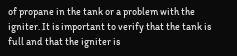of propane in the tank or a problem with the igniter. It is important to verify that the tank is full and that the igniter is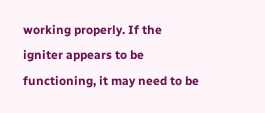working properly. If the igniter appears to be functioning, it may need to be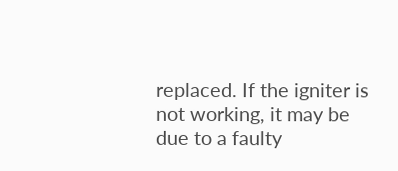replaced. If the igniter is not working, it may be due to a faulty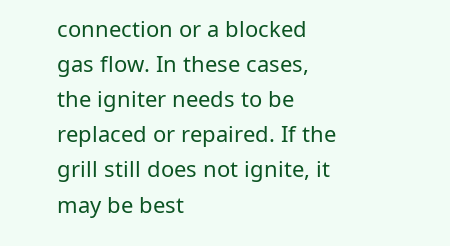connection or a blocked gas flow. In these cases, the igniter needs to be replaced or repaired. If the grill still does not ignite, it may be best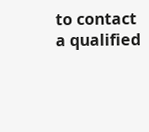to contact a qualified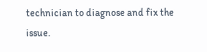technician to diagnose and fix the issue.